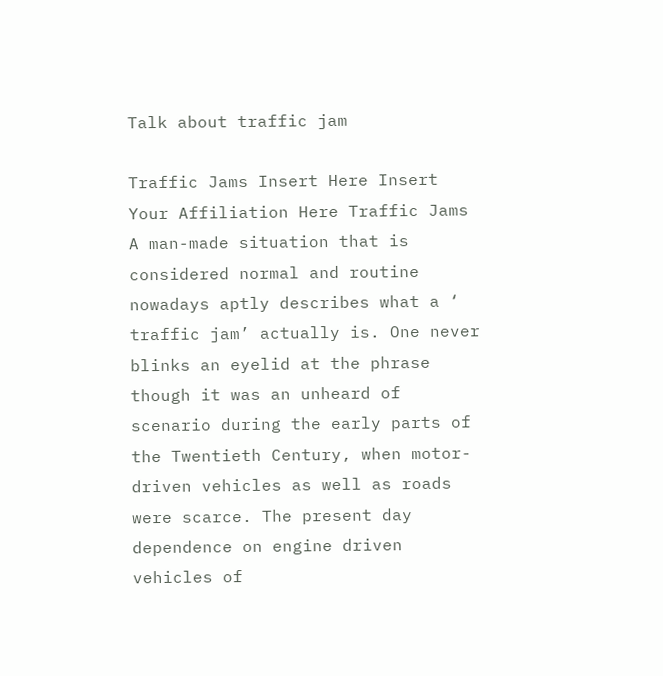Talk about traffic jam

Traffic Jams Insert Here Insert Your Affiliation Here Traffic Jams A man-made situation that is considered normal and routine nowadays aptly describes what a ‘ traffic jam’ actually is. One never blinks an eyelid at the phrase though it was an unheard of scenario during the early parts of the Twentieth Century, when motor-driven vehicles as well as roads were scarce. The present day dependence on engine driven vehicles of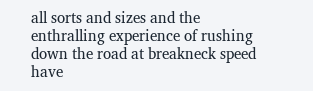all sorts and sizes and the enthralling experience of rushing down the road at breakneck speed have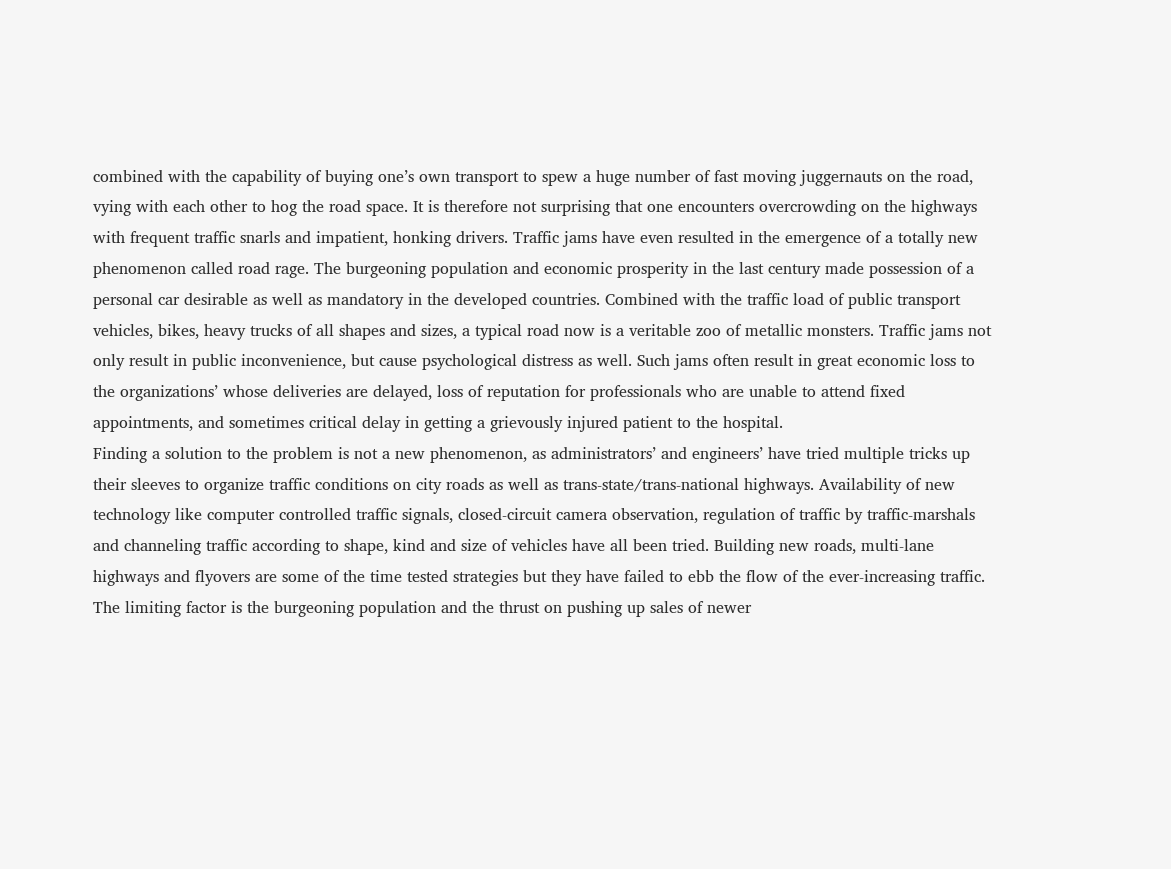combined with the capability of buying one’s own transport to spew a huge number of fast moving juggernauts on the road, vying with each other to hog the road space. It is therefore not surprising that one encounters overcrowding on the highways with frequent traffic snarls and impatient, honking drivers. Traffic jams have even resulted in the emergence of a totally new phenomenon called road rage. The burgeoning population and economic prosperity in the last century made possession of a personal car desirable as well as mandatory in the developed countries. Combined with the traffic load of public transport vehicles, bikes, heavy trucks of all shapes and sizes, a typical road now is a veritable zoo of metallic monsters. Traffic jams not only result in public inconvenience, but cause psychological distress as well. Such jams often result in great economic loss to the organizations’ whose deliveries are delayed, loss of reputation for professionals who are unable to attend fixed appointments, and sometimes critical delay in getting a grievously injured patient to the hospital.
Finding a solution to the problem is not a new phenomenon, as administrators’ and engineers’ have tried multiple tricks up their sleeves to organize traffic conditions on city roads as well as trans-state/trans-national highways. Availability of new technology like computer controlled traffic signals, closed-circuit camera observation, regulation of traffic by traffic-marshals and channeling traffic according to shape, kind and size of vehicles have all been tried. Building new roads, multi-lane highways and flyovers are some of the time tested strategies but they have failed to ebb the flow of the ever-increasing traffic. The limiting factor is the burgeoning population and the thrust on pushing up sales of newer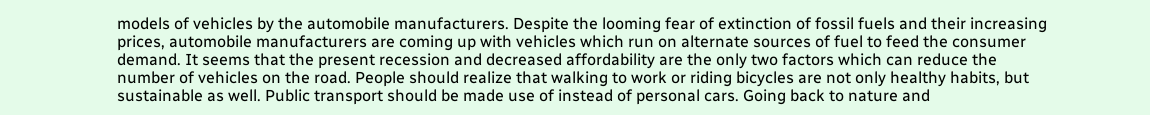models of vehicles by the automobile manufacturers. Despite the looming fear of extinction of fossil fuels and their increasing prices, automobile manufacturers are coming up with vehicles which run on alternate sources of fuel to feed the consumer demand. It seems that the present recession and decreased affordability are the only two factors which can reduce the number of vehicles on the road. People should realize that walking to work or riding bicycles are not only healthy habits, but sustainable as well. Public transport should be made use of instead of personal cars. Going back to nature and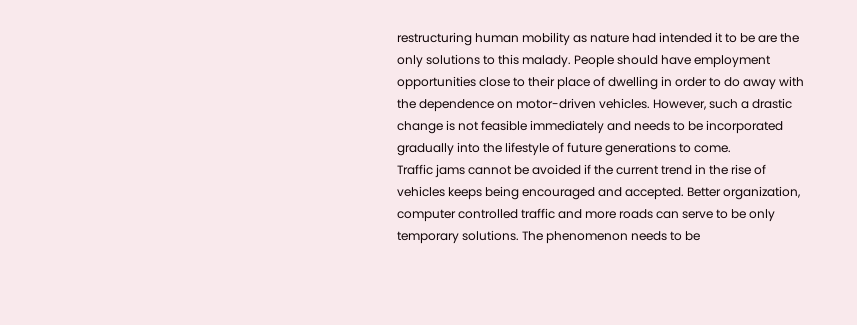restructuring human mobility as nature had intended it to be are the only solutions to this malady. People should have employment opportunities close to their place of dwelling in order to do away with the dependence on motor-driven vehicles. However, such a drastic change is not feasible immediately and needs to be incorporated gradually into the lifestyle of future generations to come.
Traffic jams cannot be avoided if the current trend in the rise of vehicles keeps being encouraged and accepted. Better organization, computer controlled traffic and more roads can serve to be only temporary solutions. The phenomenon needs to be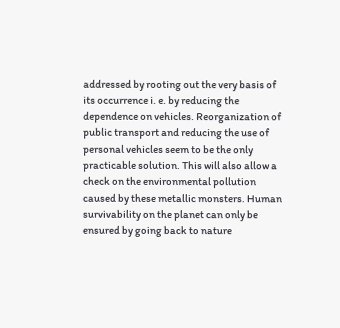addressed by rooting out the very basis of its occurrence i. e. by reducing the dependence on vehicles. Reorganization of public transport and reducing the use of personal vehicles seem to be the only practicable solution. This will also allow a check on the environmental pollution caused by these metallic monsters. Human survivability on the planet can only be ensured by going back to nature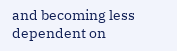and becoming less dependent on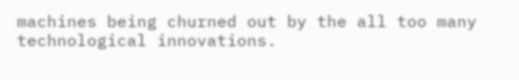machines being churned out by the all too many technological innovations.